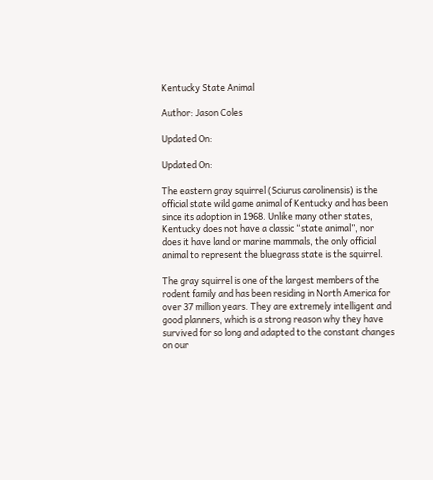Kentucky State Animal

Author: Jason Coles

Updated On:

Updated On:

The eastern gray squirrel (Sciurus carolinensis) is the official state wild game animal of Kentucky and has been since its adoption in 1968. Unlike many other states, Kentucky does not have a classic “state animal”, nor does it have land or marine mammals, the only official animal to represent the bluegrass state is the squirrel.

The gray squirrel is one of the largest members of the rodent family and has been residing in North America for over 37 million years. They are extremely intelligent and good planners, which is a strong reason why they have survived for so long and adapted to the constant changes on our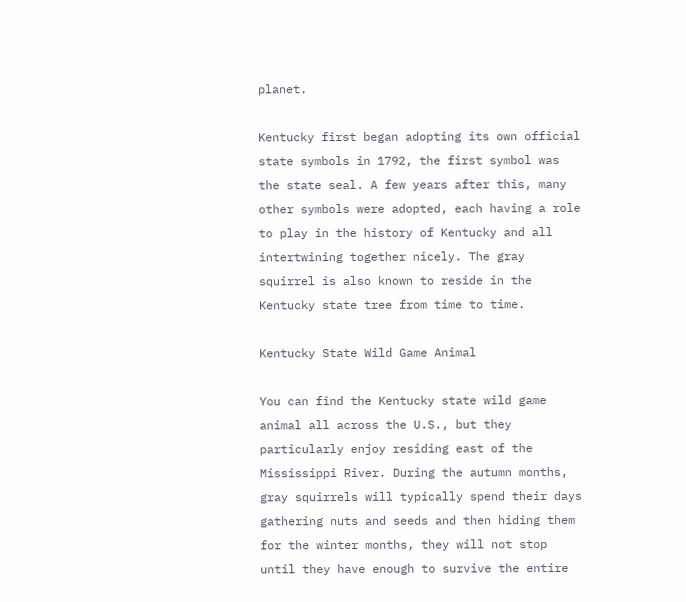planet.

Kentucky first began adopting its own official state symbols in 1792, the first symbol was the state seal. A few years after this, many other symbols were adopted, each having a role to play in the history of Kentucky and all intertwining together nicely. The gray squirrel is also known to reside in the Kentucky state tree from time to time.

Kentucky State Wild Game Animal

You can find the Kentucky state wild game animal all across the U.S., but they particularly enjoy residing east of the Mississippi River. During the autumn months, gray squirrels will typically spend their days gathering nuts and seeds and then hiding them for the winter months, they will not stop until they have enough to survive the entire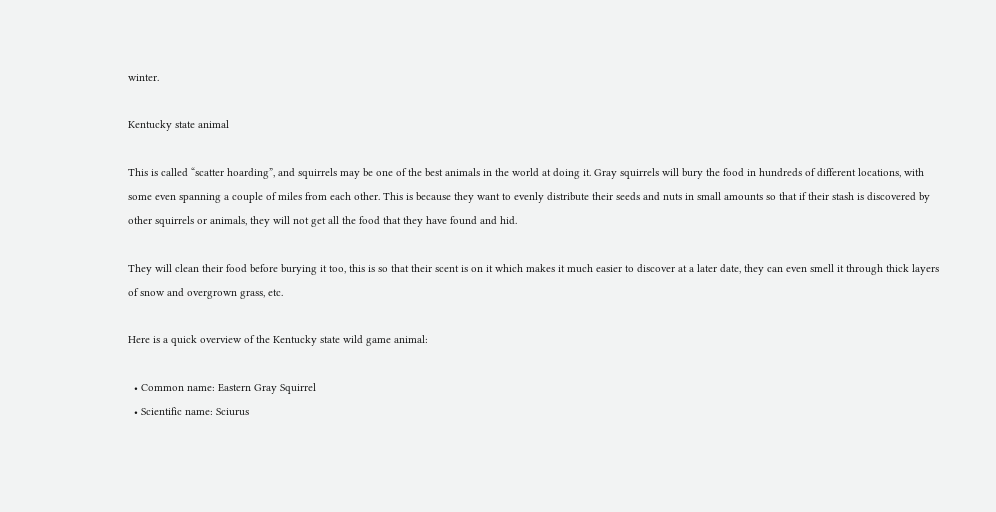winter.

Kentucky state animal

This is called “scatter hoarding”, and squirrels may be one of the best animals in the world at doing it. Gray squirrels will bury the food in hundreds of different locations, with some even spanning a couple of miles from each other. This is because they want to evenly distribute their seeds and nuts in small amounts so that if their stash is discovered by other squirrels or animals, they will not get all the food that they have found and hid.

They will clean their food before burying it too, this is so that their scent is on it which makes it much easier to discover at a later date, they can even smell it through thick layers of snow and overgrown grass, etc.

Here is a quick overview of the Kentucky state wild game animal:

  • Common name: Eastern Gray Squirrel
  • Scientific name: Sciurus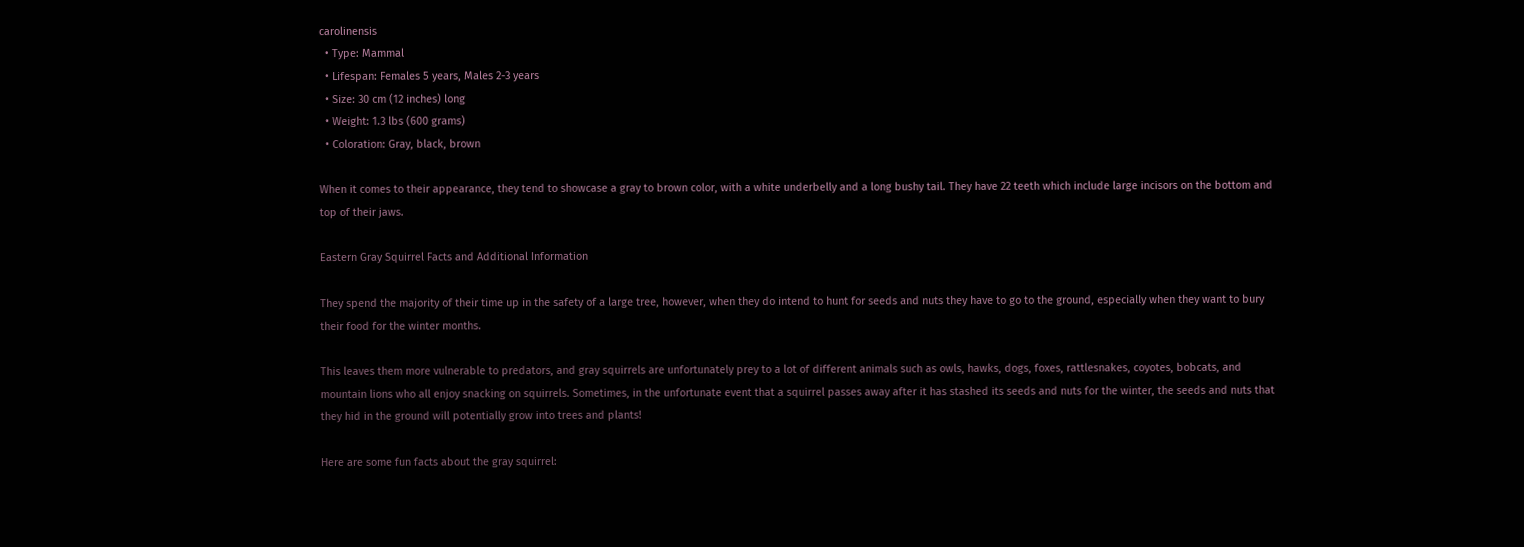carolinensis
  • Type: Mammal
  • Lifespan: Females 5 years, Males 2-3 years
  • Size: 30 cm (12 inches) long
  • Weight: 1.3 lbs (600 grams)
  • Coloration: Gray, black, brown

When it comes to their appearance, they tend to showcase a gray to brown color, with a white underbelly and a long bushy tail. They have 22 teeth which include large incisors on the bottom and top of their jaws.

Eastern Gray Squirrel Facts and Additional Information

They spend the majority of their time up in the safety of a large tree, however, when they do intend to hunt for seeds and nuts they have to go to the ground, especially when they want to bury their food for the winter months.

This leaves them more vulnerable to predators, and gray squirrels are unfortunately prey to a lot of different animals such as owls, hawks, dogs, foxes, rattlesnakes, coyotes, bobcats, and mountain lions who all enjoy snacking on squirrels. Sometimes, in the unfortunate event that a squirrel passes away after it has stashed its seeds and nuts for the winter, the seeds and nuts that they hid in the ground will potentially grow into trees and plants!

Here are some fun facts about the gray squirrel: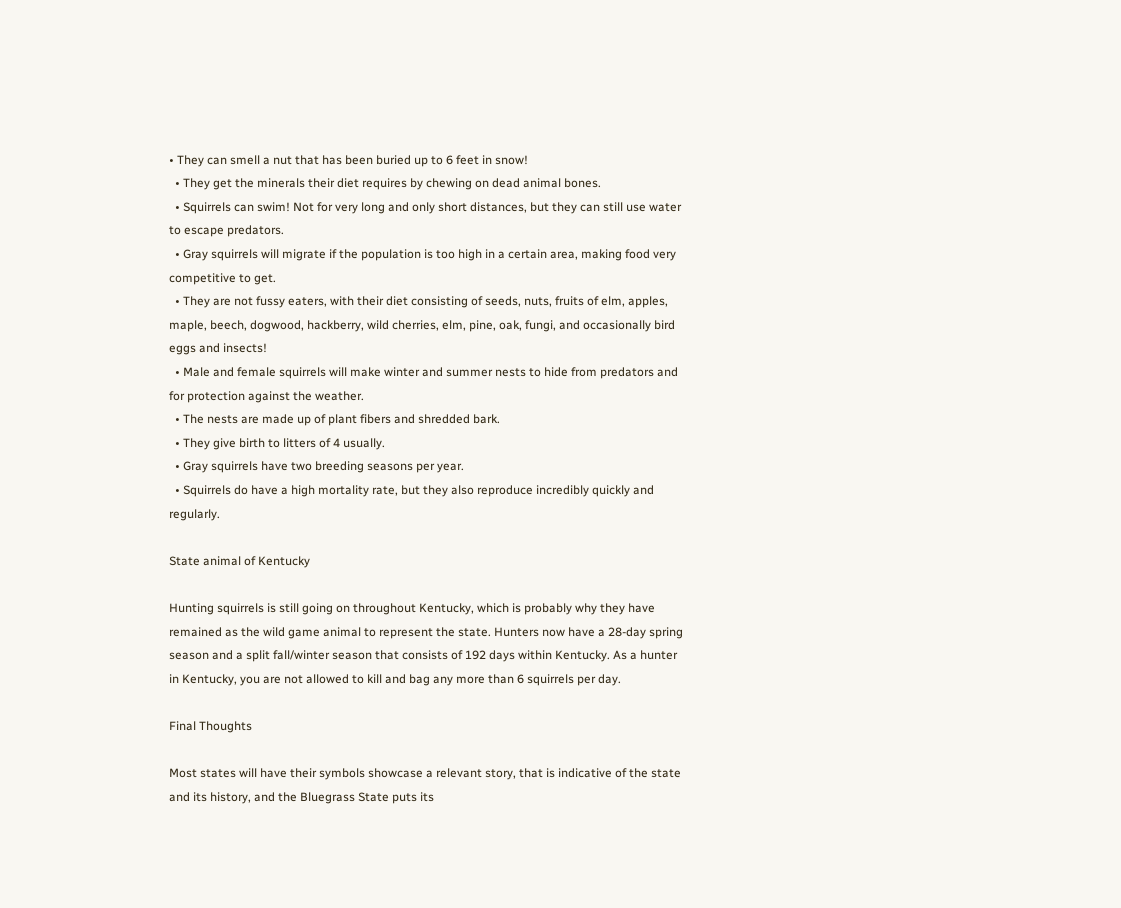• They can smell a nut that has been buried up to 6 feet in snow!
  • They get the minerals their diet requires by chewing on dead animal bones.
  • Squirrels can swim! Not for very long and only short distances, but they can still use water to escape predators.
  • Gray squirrels will migrate if the population is too high in a certain area, making food very competitive to get.
  • They are not fussy eaters, with their diet consisting of seeds, nuts, fruits of elm, apples, maple, beech, dogwood, hackberry, wild cherries, elm, pine, oak, fungi, and occasionally bird eggs and insects!
  • Male and female squirrels will make winter and summer nests to hide from predators and for protection against the weather.
  • The nests are made up of plant fibers and shredded bark.
  • They give birth to litters of 4 usually.
  • Gray squirrels have two breeding seasons per year.
  • Squirrels do have a high mortality rate, but they also reproduce incredibly quickly and regularly.

State animal of Kentucky

Hunting squirrels is still going on throughout Kentucky, which is probably why they have remained as the wild game animal to represent the state. Hunters now have a 28-day spring season and a split fall/winter season that consists of 192 days within Kentucky. As a hunter in Kentucky, you are not allowed to kill and bag any more than 6 squirrels per day.

Final Thoughts

Most states will have their symbols showcase a relevant story, that is indicative of the state and its history, and the Bluegrass State puts its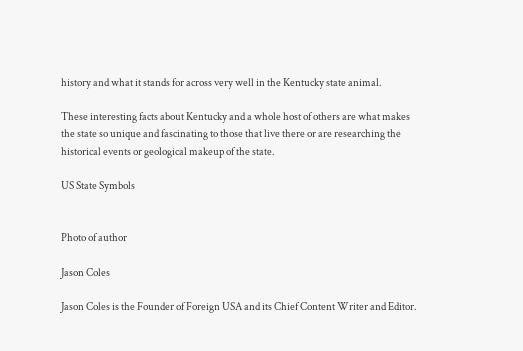history and what it stands for across very well in the Kentucky state animal.

These interesting facts about Kentucky and a whole host of others are what makes the state so unique and fascinating to those that live there or are researching the historical events or geological makeup of the state.

US State Symbols


Photo of author

Jason Coles

Jason Coles is the Founder of Foreign USA and its Chief Content Writer and Editor.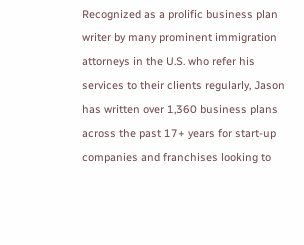Recognized as a prolific business plan writer by many prominent immigration attorneys in the U.S. who refer his services to their clients regularly, Jason has written over 1,360 business plans across the past 17+ years for start-up companies and franchises looking to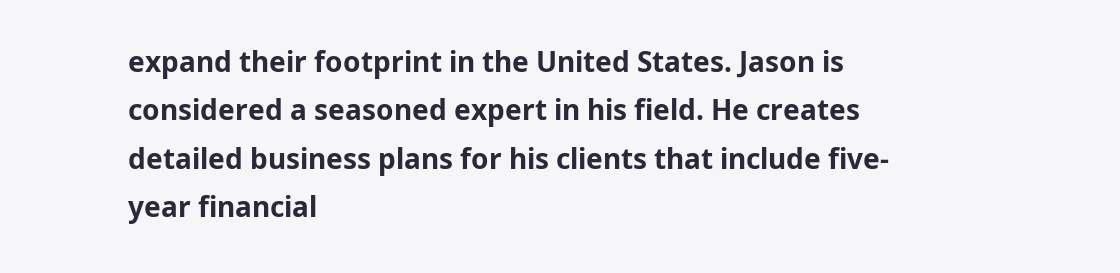expand their footprint in the United States. Jason is considered a seasoned expert in his field. He creates detailed business plans for his clients that include five-year financial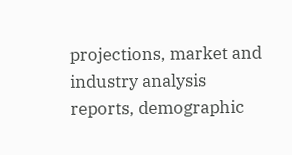projections, market and industry analysis reports, demographic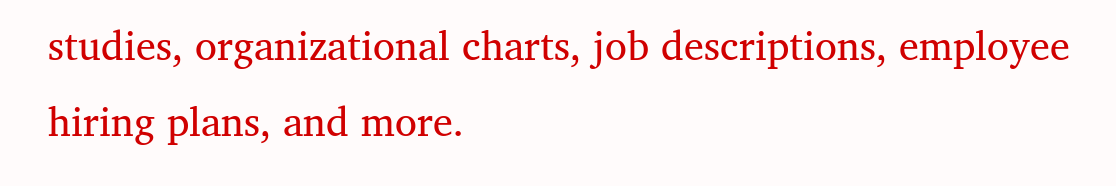studies, organizational charts, job descriptions, employee hiring plans, and more.